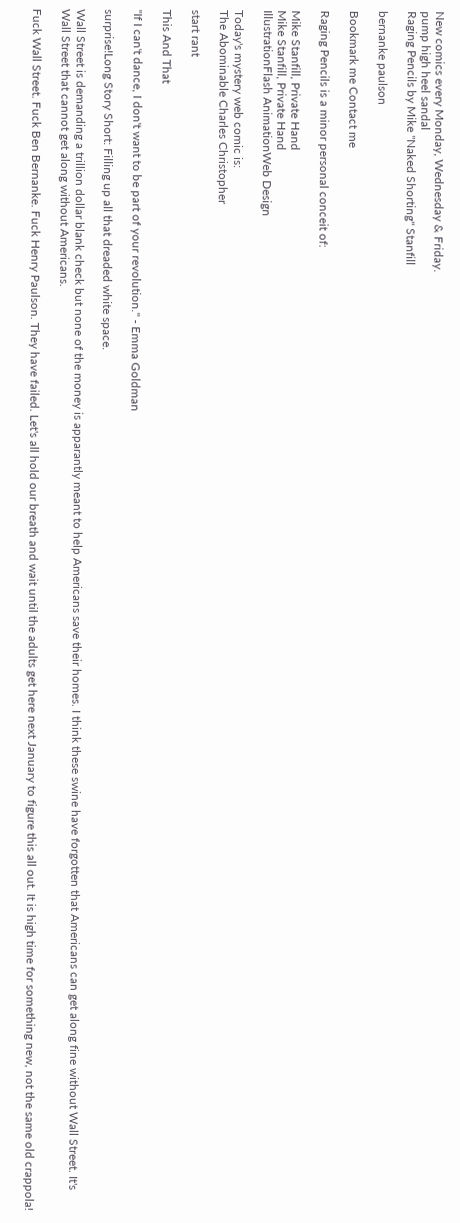New comics every Monday, Wednesday & Friday.
pump high heel sandal
Raging Pencils by Mike "Naked Shorting" Stanfill

bernanke paulson

Bookmark me Contact me

Raging Pencils is a minor personal conceit of:

Mike Stanfill, Private Hand
Mike Stanfill, Private Hand
IllustrationFlash AnimationWeb Design

Today's mystery web comic is:
The Abominable Charles Christopher

start rant

This And That

"If I can't dance, I don't want to be part of your revolution." - Emma Goldman

surprise!Long Story Short: Filling up all that dreaded white space.

Wall Street is demanding a trillion dollar blank check but none of the money is apparantly meant to help Americans save their homes. I think these swine have forgotten that Americans can get along fine without Wall Street. It's Wall Street that cannot get along without Americans.

Fuck Wall Street. Fuck Ben Bernanke. Fuck Henry Paulson. They have failed. Let's all hold our breath and wait until the adults get here next January to figure this all out. It is high time for something new, not the same old crappola!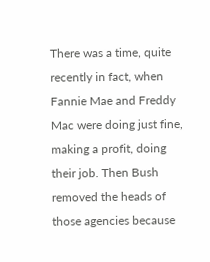There was a time, quite recently in fact, when Fannie Mae and Freddy Mac were doing just fine, making a profit, doing their job. Then Bush removed the heads of those agencies because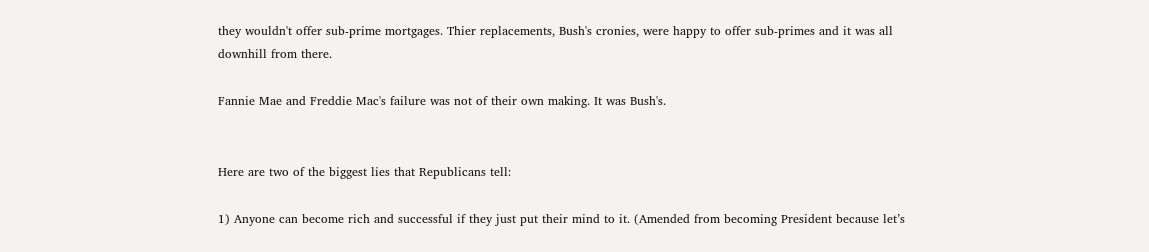they wouldn't offer sub-prime mortgages. Thier replacements, Bush's cronies, were happy to offer sub-primes and it was all downhill from there.

Fannie Mae and Freddie Mac's failure was not of their own making. It was Bush's.


Here are two of the biggest lies that Republicans tell:

1) Anyone can become rich and successful if they just put their mind to it. (Amended from becoming President because let’s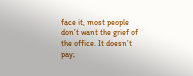face it, most people don’t want the grief of the office. It doesn’t pay;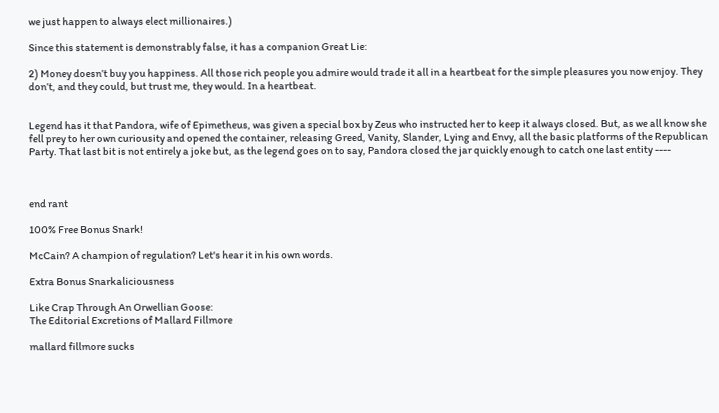we just happen to always elect millionaires.)

Since this statement is demonstrably false, it has a companion Great Lie:

2) Money doesn’t buy you happiness. All those rich people you admire would trade it all in a heartbeat for the simple pleasures you now enjoy. They don’t, and they could, but trust me, they would. In a heartbeat.


Legend has it that Pandora, wife of Epimetheus, was given a special box by Zeus who instructed her to keep it always closed. But, as we all know she fell prey to her own curiousity and opened the container, releasing Greed, Vanity, Slander, Lying and Envy, all the basic platforms of the Republican Party. That last bit is not entirely a joke but, as the legend goes on to say, Pandora closed the jar quickly enough to catch one last entity ----



end rant

100% Free Bonus Snark!

McCain? A champion of regulation? Let's hear it in his own words.

Extra Bonus Snarkaliciousness

Like Crap Through An Orwellian Goose:
The Editorial Excretions of Mallard Fillmore

mallard fillmore sucks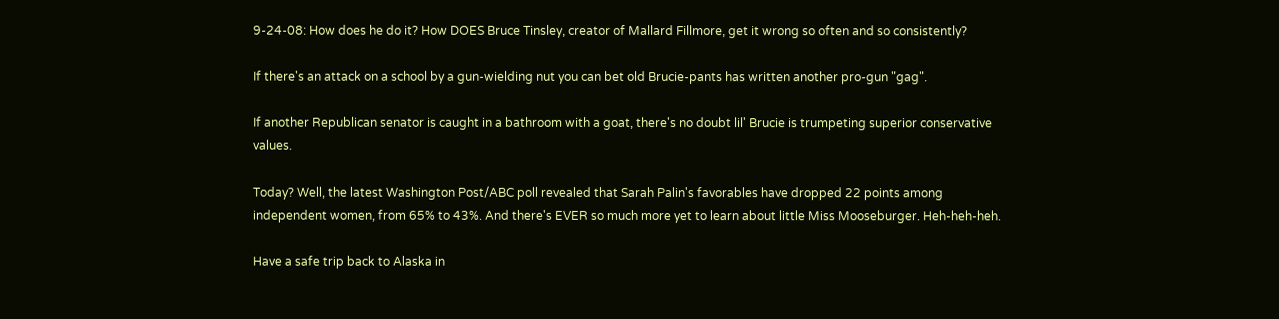9-24-08: How does he do it? How DOES Bruce Tinsley, creator of Mallard Fillmore, get it wrong so often and so consistently?

If there's an attack on a school by a gun-wielding nut you can bet old Brucie-pants has written another pro-gun "gag".

If another Republican senator is caught in a bathroom with a goat, there's no doubt lil' Brucie is trumpeting superior conservative values.

Today? Well, the latest Washington Post/ABC poll revealed that Sarah Palin's favorables have dropped 22 points among independent women, from 65% to 43%. And there's EVER so much more yet to learn about little Miss Mooseburger. Heh-heh-heh.

Have a safe trip back to Alaska in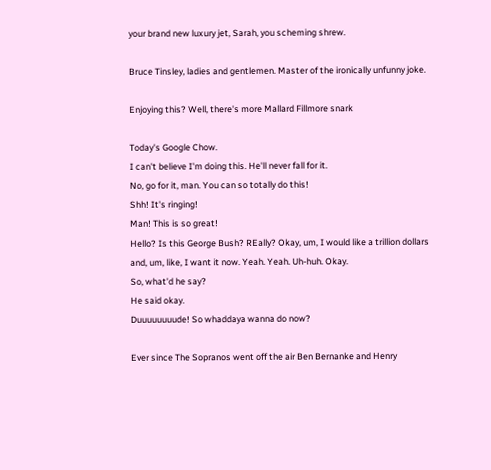your brand new luxury jet, Sarah, you scheming shrew.

Bruce Tinsley, ladies and gentlemen. Master of the ironically unfunny joke.

Enjoying this? Well, there's more Mallard Fillmore snark

Today's Google Chow.
I can't believe I'm doing this. He'll never fall for it.
No, go for it, man. You can so totally do this!
Shh! It's ringing!
Man! This is so great!
Hello? Is this George Bush? REally? Okay, um, I would like a trillion dollars and, um, like, I want it now. Yeah. Yeah. Uh-huh. Okay.
So, what'd he say?
He said okay.
Duuuuuuuude! So whaddaya wanna do now?

Ever since The Sopranos went off the air Ben Bernanke and Henry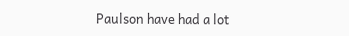Paulson have had a lot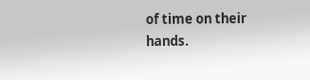of time on their hands.